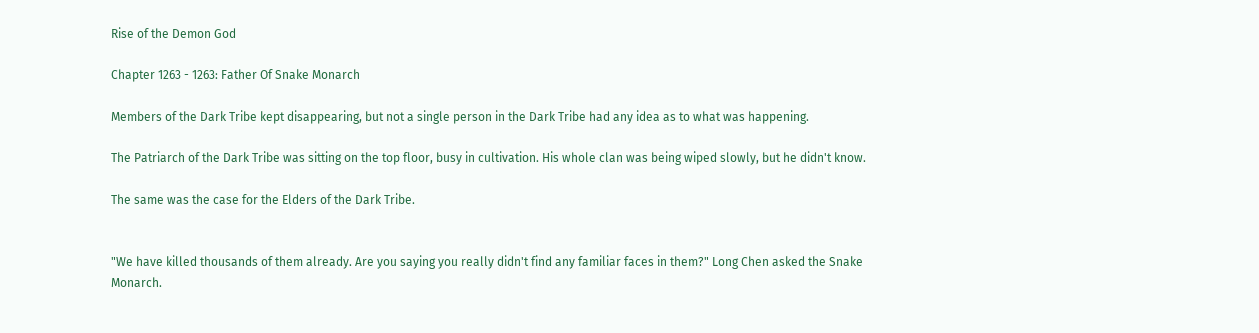Rise of the Demon God

Chapter 1263 - 1263: Father Of Snake Monarch

Members of the Dark Tribe kept disappearing, but not a single person in the Dark Tribe had any idea as to what was happening.

The Patriarch of the Dark Tribe was sitting on the top floor, busy in cultivation. His whole clan was being wiped slowly, but he didn't know.

The same was the case for the Elders of the Dark Tribe.


"We have killed thousands of them already. Are you saying you really didn't find any familiar faces in them?" Long Chen asked the Snake Monarch.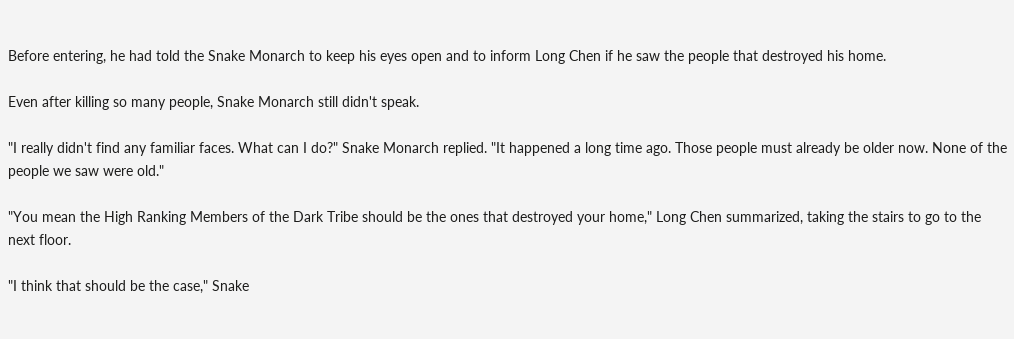Before entering, he had told the Snake Monarch to keep his eyes open and to inform Long Chen if he saw the people that destroyed his home.

Even after killing so many people, Snake Monarch still didn't speak.

"I really didn't find any familiar faces. What can I do?" Snake Monarch replied. "It happened a long time ago. Those people must already be older now. None of the people we saw were old."

"You mean the High Ranking Members of the Dark Tribe should be the ones that destroyed your home," Long Chen summarized, taking the stairs to go to the next floor.

"I think that should be the case," Snake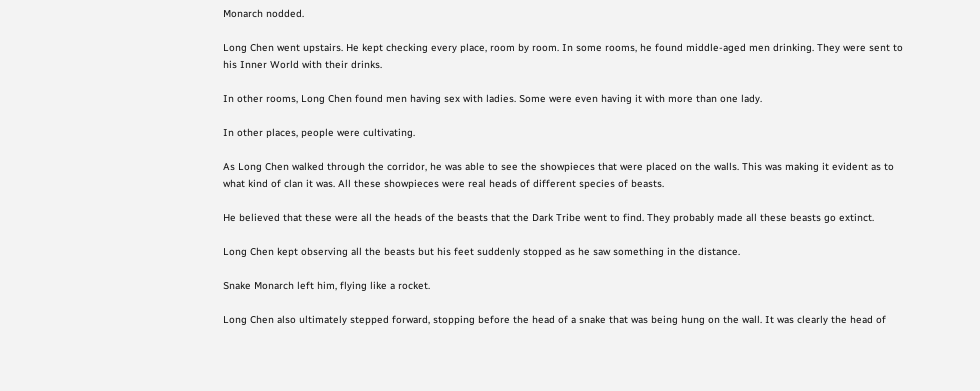Monarch nodded.

Long Chen went upstairs. He kept checking every place, room by room. In some rooms, he found middle-aged men drinking. They were sent to his Inner World with their drinks.

In other rooms, Long Chen found men having sex with ladies. Some were even having it with more than one lady.

In other places, people were cultivating.

As Long Chen walked through the corridor, he was able to see the showpieces that were placed on the walls. This was making it evident as to what kind of clan it was. All these showpieces were real heads of different species of beasts.

He believed that these were all the heads of the beasts that the Dark Tribe went to find. They probably made all these beasts go extinct.

Long Chen kept observing all the beasts but his feet suddenly stopped as he saw something in the distance.

Snake Monarch left him, flying like a rocket.

Long Chen also ultimately stepped forward, stopping before the head of a snake that was being hung on the wall. It was clearly the head of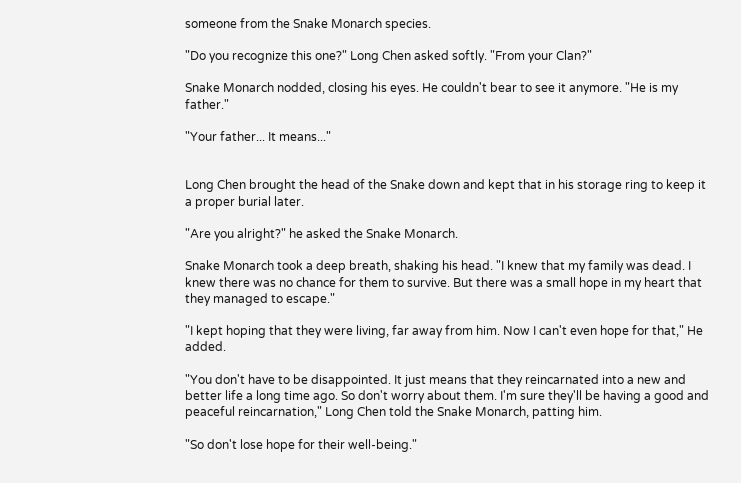someone from the Snake Monarch species.

"Do you recognize this one?" Long Chen asked softly. "From your Clan?"

Snake Monarch nodded, closing his eyes. He couldn't bear to see it anymore. "He is my father."

"Your father... It means..."


Long Chen brought the head of the Snake down and kept that in his storage ring to keep it a proper burial later.

"Are you alright?" he asked the Snake Monarch.

Snake Monarch took a deep breath, shaking his head. "I knew that my family was dead. I knew there was no chance for them to survive. But there was a small hope in my heart that they managed to escape."

"I kept hoping that they were living, far away from him. Now I can't even hope for that," He added.

"You don't have to be disappointed. It just means that they reincarnated into a new and better life a long time ago. So don't worry about them. I'm sure they'll be having a good and peaceful reincarnation," Long Chen told the Snake Monarch, patting him.

"So don't lose hope for their well-being."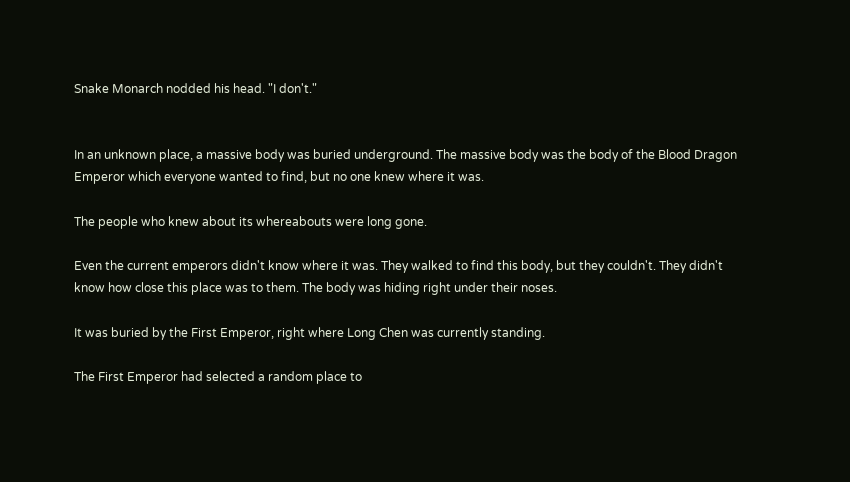Snake Monarch nodded his head. "I don't."


In an unknown place, a massive body was buried underground. The massive body was the body of the Blood Dragon Emperor which everyone wanted to find, but no one knew where it was.

The people who knew about its whereabouts were long gone.

Even the current emperors didn't know where it was. They walked to find this body, but they couldn't. They didn't know how close this place was to them. The body was hiding right under their noses.

It was buried by the First Emperor, right where Long Chen was currently standing.

The First Emperor had selected a random place to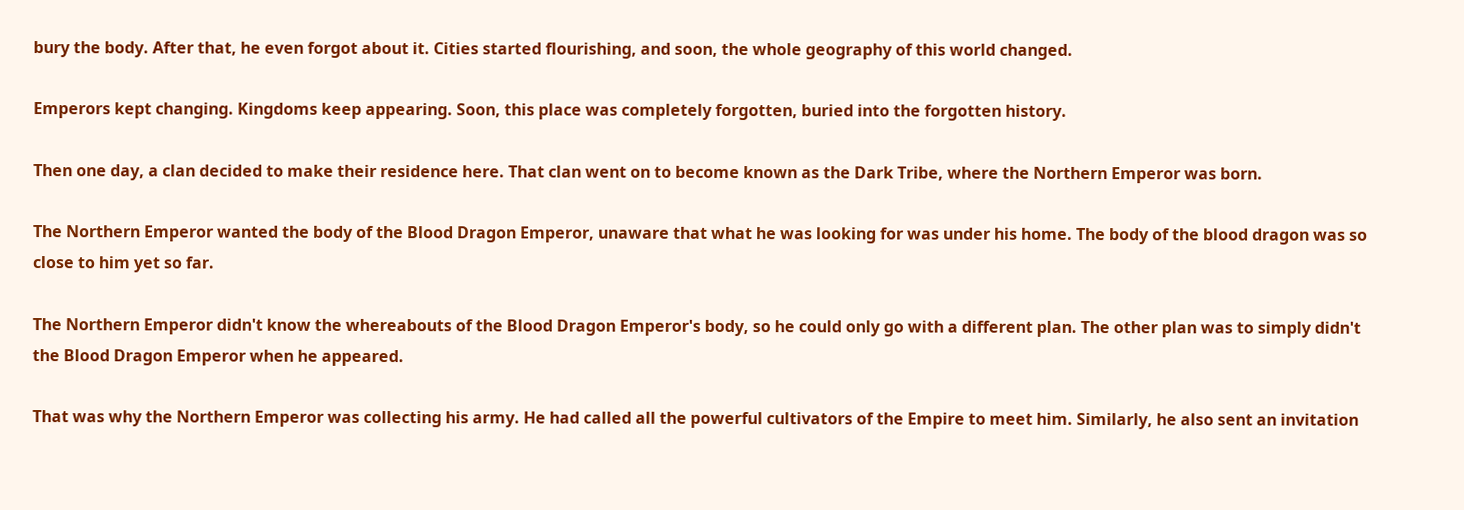bury the body. After that, he even forgot about it. Cities started flourishing, and soon, the whole geography of this world changed.

Emperors kept changing. Kingdoms keep appearing. Soon, this place was completely forgotten, buried into the forgotten history.

Then one day, a clan decided to make their residence here. That clan went on to become known as the Dark Tribe, where the Northern Emperor was born.

The Northern Emperor wanted the body of the Blood Dragon Emperor, unaware that what he was looking for was under his home. The body of the blood dragon was so close to him yet so far.

The Northern Emperor didn't know the whereabouts of the Blood Dragon Emperor's body, so he could only go with a different plan. The other plan was to simply didn't the Blood Dragon Emperor when he appeared.

That was why the Northern Emperor was collecting his army. He had called all the powerful cultivators of the Empire to meet him. Similarly, he also sent an invitation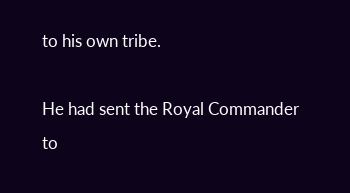to his own tribe.

He had sent the Royal Commander to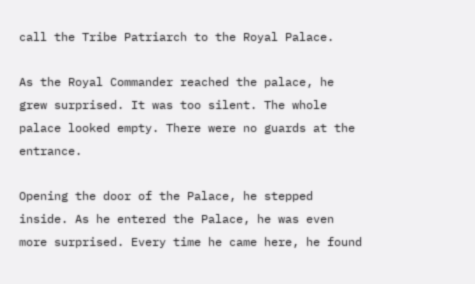call the Tribe Patriarch to the Royal Palace.

As the Royal Commander reached the palace, he grew surprised. It was too silent. The whole palace looked empty. There were no guards at the entrance.

Opening the door of the Palace, he stepped inside. As he entered the Palace, he was even more surprised. Every time he came here, he found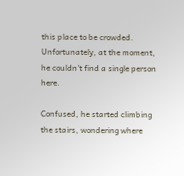this place to be crowded. Unfortunately, at the moment, he couldn't find a single person here.

Confused, he started climbing the stairs, wondering where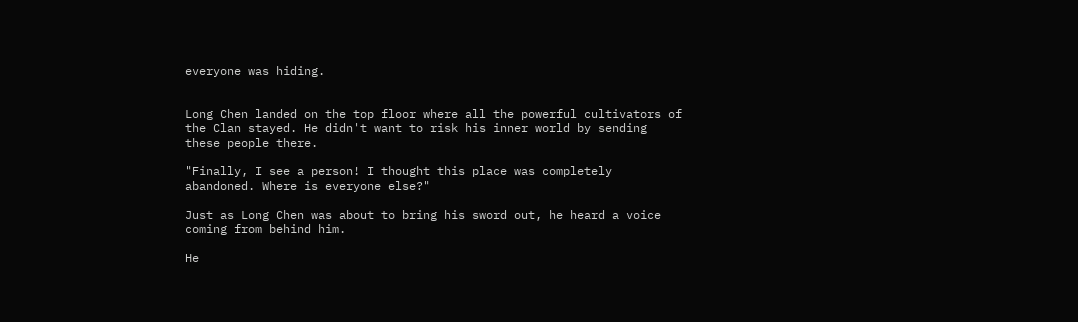everyone was hiding.


Long Chen landed on the top floor where all the powerful cultivators of the Clan stayed. He didn't want to risk his inner world by sending these people there.

"Finally, I see a person! I thought this place was completely abandoned. Where is everyone else?"

Just as Long Chen was about to bring his sword out, he heard a voice coming from behind him.

He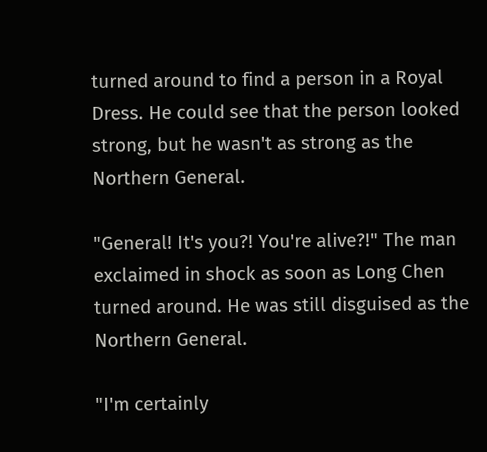turned around to find a person in a Royal Dress. He could see that the person looked strong, but he wasn't as strong as the Northern General.

"General! It's you?! You're alive?!" The man exclaimed in shock as soon as Long Chen turned around. He was still disguised as the Northern General.

"I'm certainly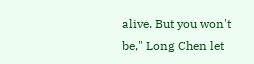alive. But you won't be," Long Chen let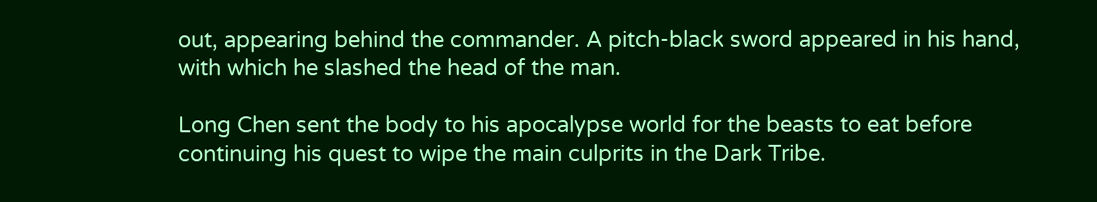out, appearing behind the commander. A pitch-black sword appeared in his hand, with which he slashed the head of the man.

Long Chen sent the body to his apocalypse world for the beasts to eat before continuing his quest to wipe the main culprits in the Dark Tribe.